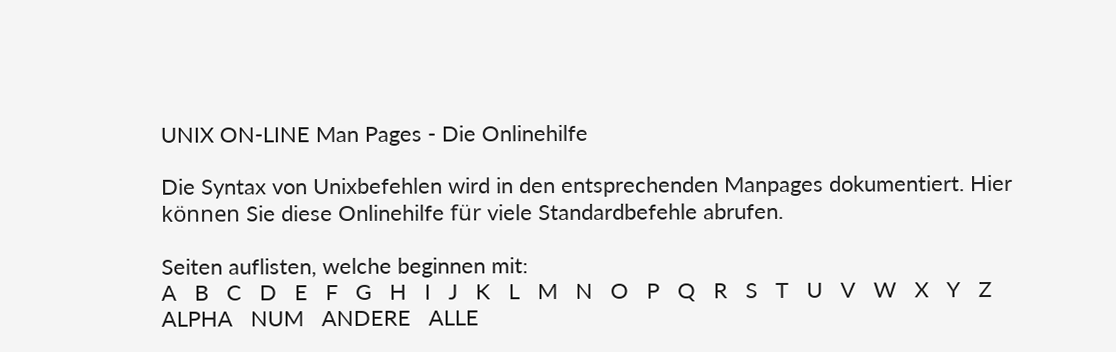UNIX ON-LINE Man Pages - Die Onlinehilfe

Die Syntax von Unixbefehlen wird in den entsprechenden Manpages dokumentiert. Hier können Sie diese Onlinehilfe für viele Standardbefehle abrufen.

Seiten auflisten, welche beginnen mit:
A   B   C   D   E   F   G   H   I   J   K   L   M   N   O   P   Q   R   S   T   U   V   W   X   Y   Z   ALPHA   NUM   ANDERE   ALLE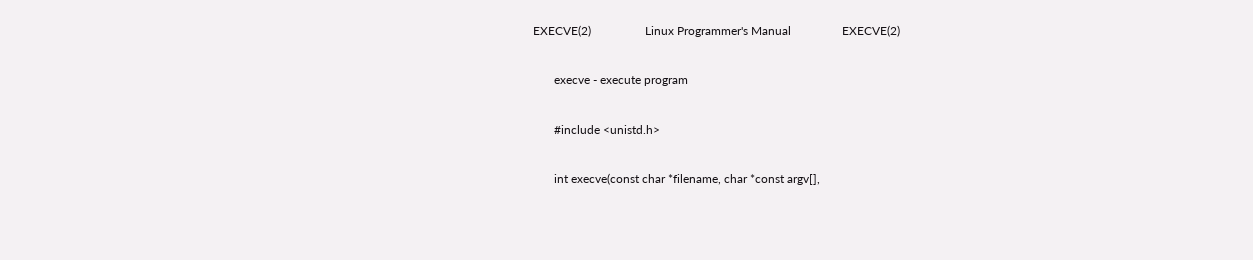EXECVE(2)                  Linux Programmer's Manual                 EXECVE(2)

       execve - execute program

       #include <unistd.h>

       int execve(const char *filename, char *const argv[],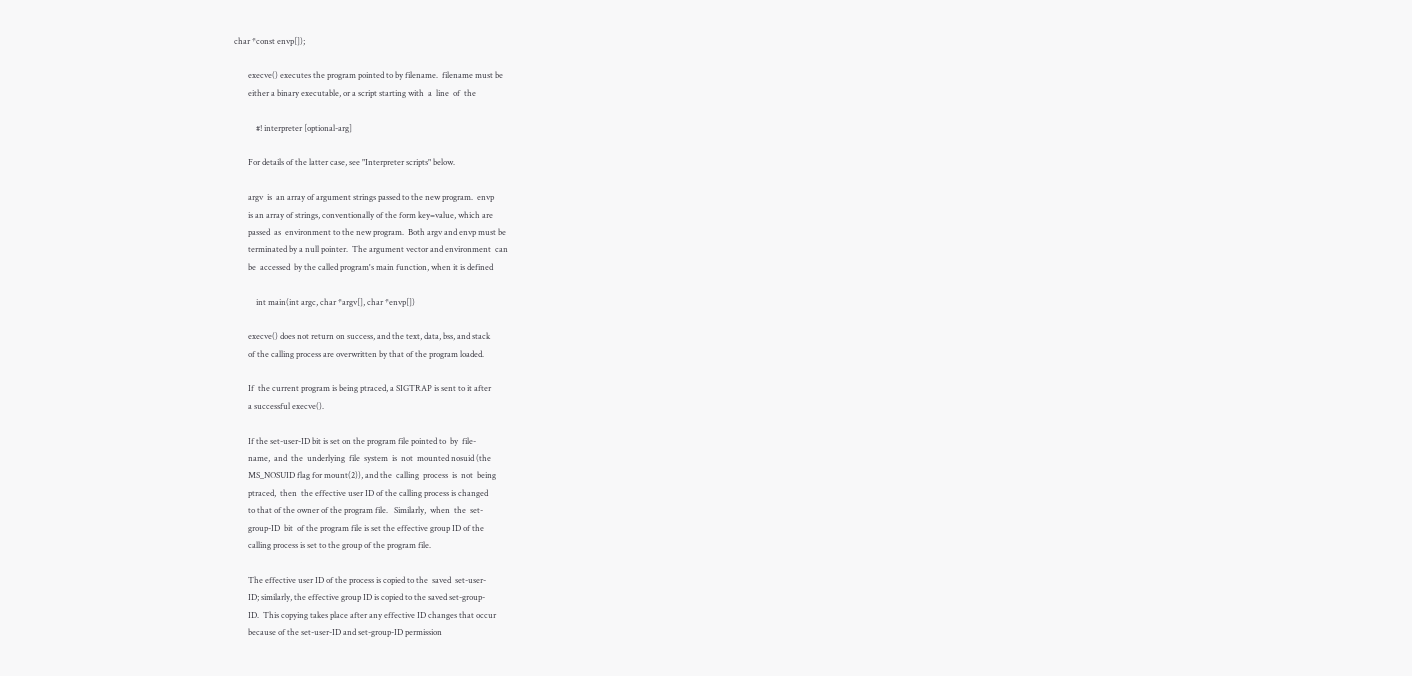char *const envp[]);

       execve() executes the program pointed to by filename.  filename must be
       either a binary executable, or a script starting with  a  line  of  the

           #! interpreter [optional-arg]

       For details of the latter case, see "Interpreter scripts" below.

       argv  is  an array of argument strings passed to the new program.  envp
       is an array of strings, conventionally of the form key=value, which are
       passed  as  environment to the new program.  Both argv and envp must be
       terminated by a null pointer.  The argument vector and environment  can
       be  accessed  by the called program's main function, when it is defined

           int main(int argc, char *argv[], char *envp[])

       execve() does not return on success, and the text, data, bss, and stack
       of the calling process are overwritten by that of the program loaded.

       If  the current program is being ptraced, a SIGTRAP is sent to it after
       a successful execve().

       If the set-user-ID bit is set on the program file pointed to  by  file-
       name,  and  the  underlying  file  system  is  not  mounted nosuid (the
       MS_NOSUID flag for mount(2)), and the  calling  process  is  not  being
       ptraced,  then  the effective user ID of the calling process is changed
       to that of the owner of the program file.   Similarly,  when  the  set-
       group-ID  bit  of the program file is set the effective group ID of the
       calling process is set to the group of the program file.

       The effective user ID of the process is copied to the  saved  set-user-
       ID; similarly, the effective group ID is copied to the saved set-group-
       ID.  This copying takes place after any effective ID changes that occur
       because of the set-user-ID and set-group-ID permission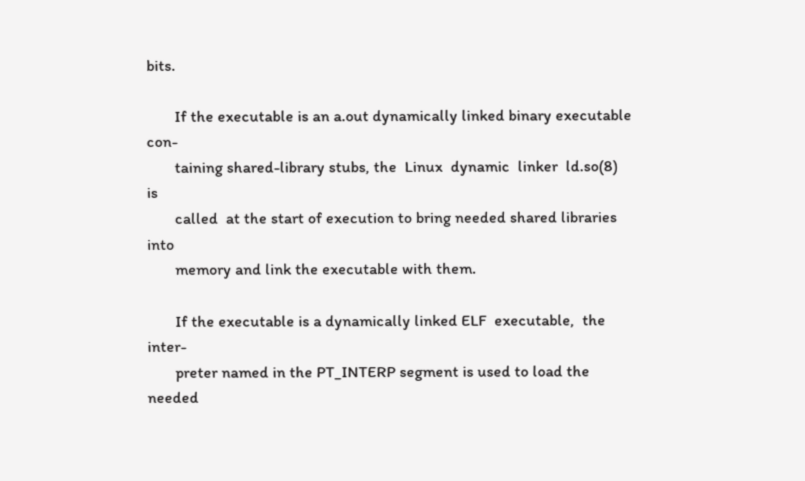bits.

       If the executable is an a.out dynamically linked binary executable con-
       taining shared-library stubs, the  Linux  dynamic  linker  ld.so(8)  is
       called  at the start of execution to bring needed shared libraries into
       memory and link the executable with them.

       If the executable is a dynamically linked ELF  executable,  the  inter-
       preter named in the PT_INTERP segment is used to load the needed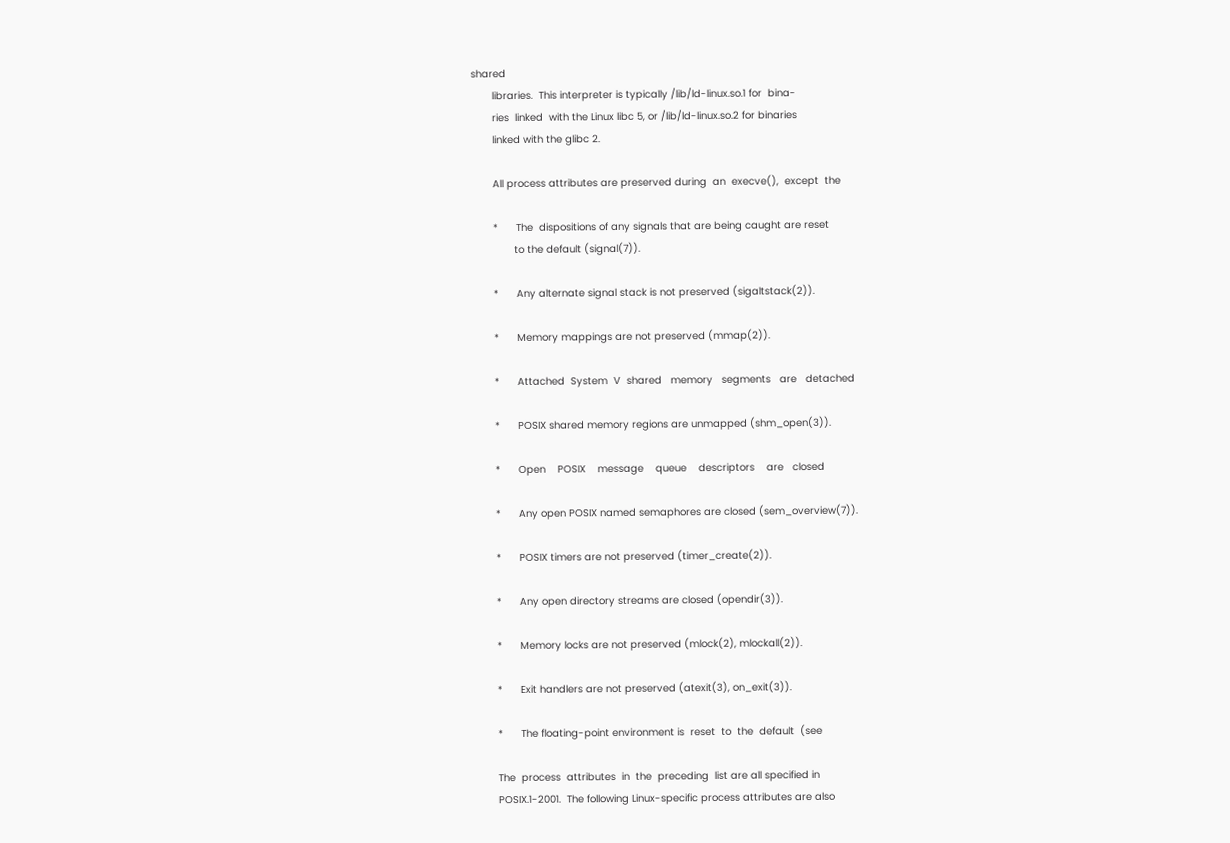shared
       libraries.  This interpreter is typically /lib/ld-linux.so.1 for  bina-
       ries  linked  with the Linux libc 5, or /lib/ld-linux.so.2 for binaries
       linked with the glibc 2.

       All process attributes are preserved during  an  execve(),  except  the

       *      The  dispositions of any signals that are being caught are reset
              to the default (signal(7)).

       *      Any alternate signal stack is not preserved (sigaltstack(2)).

       *      Memory mappings are not preserved (mmap(2)).

       *      Attached  System  V  shared   memory   segments   are   detached

       *      POSIX shared memory regions are unmapped (shm_open(3)).

       *      Open    POSIX    message    queue    descriptors    are   closed

       *      Any open POSIX named semaphores are closed (sem_overview(7)).

       *      POSIX timers are not preserved (timer_create(2)).

       *      Any open directory streams are closed (opendir(3)).

       *      Memory locks are not preserved (mlock(2), mlockall(2)).

       *      Exit handlers are not preserved (atexit(3), on_exit(3)).

       *      The floating-point environment is  reset  to  the  default  (see

       The  process  attributes  in  the  preceding  list are all specified in
       POSIX.1-2001.  The following Linux-specific process attributes are also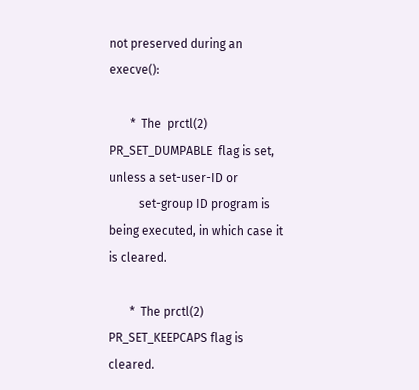not preserved during an execve():

       *  The  prctl(2)  PR_SET_DUMPABLE  flag is set, unless a set-user-ID or
          set-group ID program is being executed, in which case it is cleared.

       *  The prctl(2) PR_SET_KEEPCAPS flag is cleared.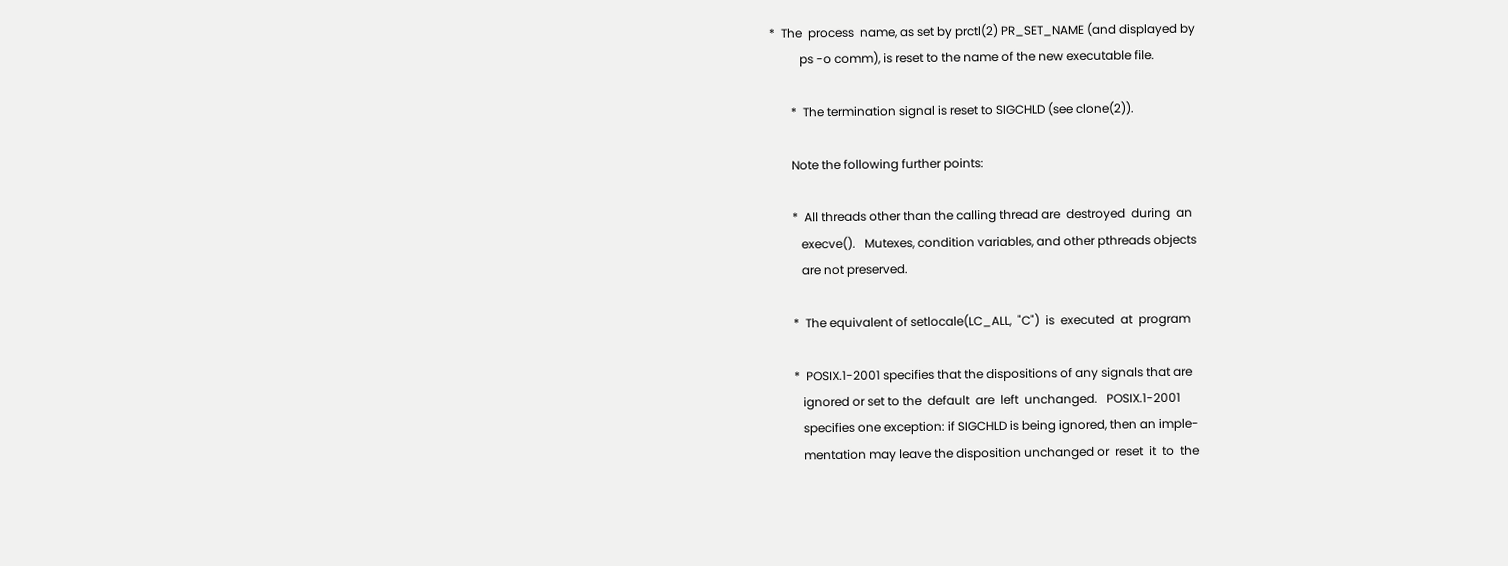*  The  process  name, as set by prctl(2) PR_SET_NAME (and displayed by
          ps -o comm), is reset to the name of the new executable file.

       *  The termination signal is reset to SIGCHLD (see clone(2)).

       Note the following further points:

       *  All threads other than the calling thread are  destroyed  during  an
          execve().   Mutexes, condition variables, and other pthreads objects
          are not preserved.

       *  The equivalent of setlocale(LC_ALL,  "C")  is  executed  at  program

       *  POSIX.1-2001 specifies that the dispositions of any signals that are
          ignored or set to the  default  are  left  unchanged.   POSIX.1-2001
          specifies one exception: if SIGCHLD is being ignored, then an imple-
          mentation may leave the disposition unchanged or  reset  it  to  the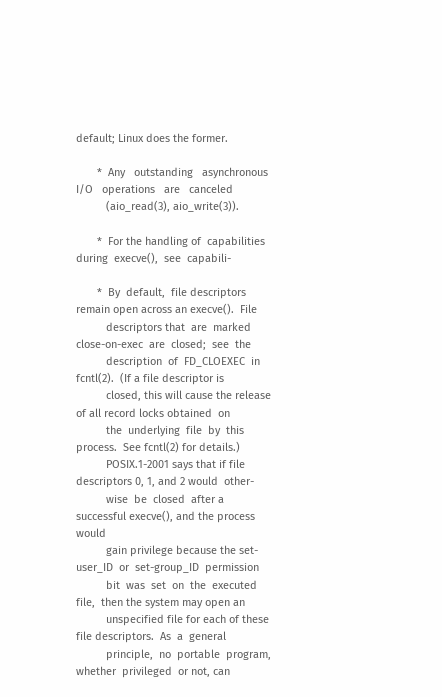default; Linux does the former.

       *  Any   outstanding   asynchronous   I/O   operations   are   canceled
          (aio_read(3), aio_write(3)).

       *  For the handling of  capabilities  during  execve(),  see  capabili-

       *  By  default,  file descriptors remain open across an execve().  File
          descriptors that  are  marked  close-on-exec  are  closed;  see  the
          description  of  FD_CLOEXEC  in  fcntl(2).  (If a file descriptor is
          closed, this will cause the release of all record locks obtained  on
          the  underlying  file  by  this process.  See fcntl(2) for details.)
          POSIX.1-2001 says that if file descriptors 0, 1, and 2 would  other-
          wise  be  closed  after a successful execve(), and the process would
          gain privilege because the set-user_ID  or  set-group_ID  permission
          bit  was  set  on  the  executed  file,  then the system may open an
          unspecified file for each of these file descriptors.  As  a  general
          principle,  no  portable  program,  whether  privileged  or not, can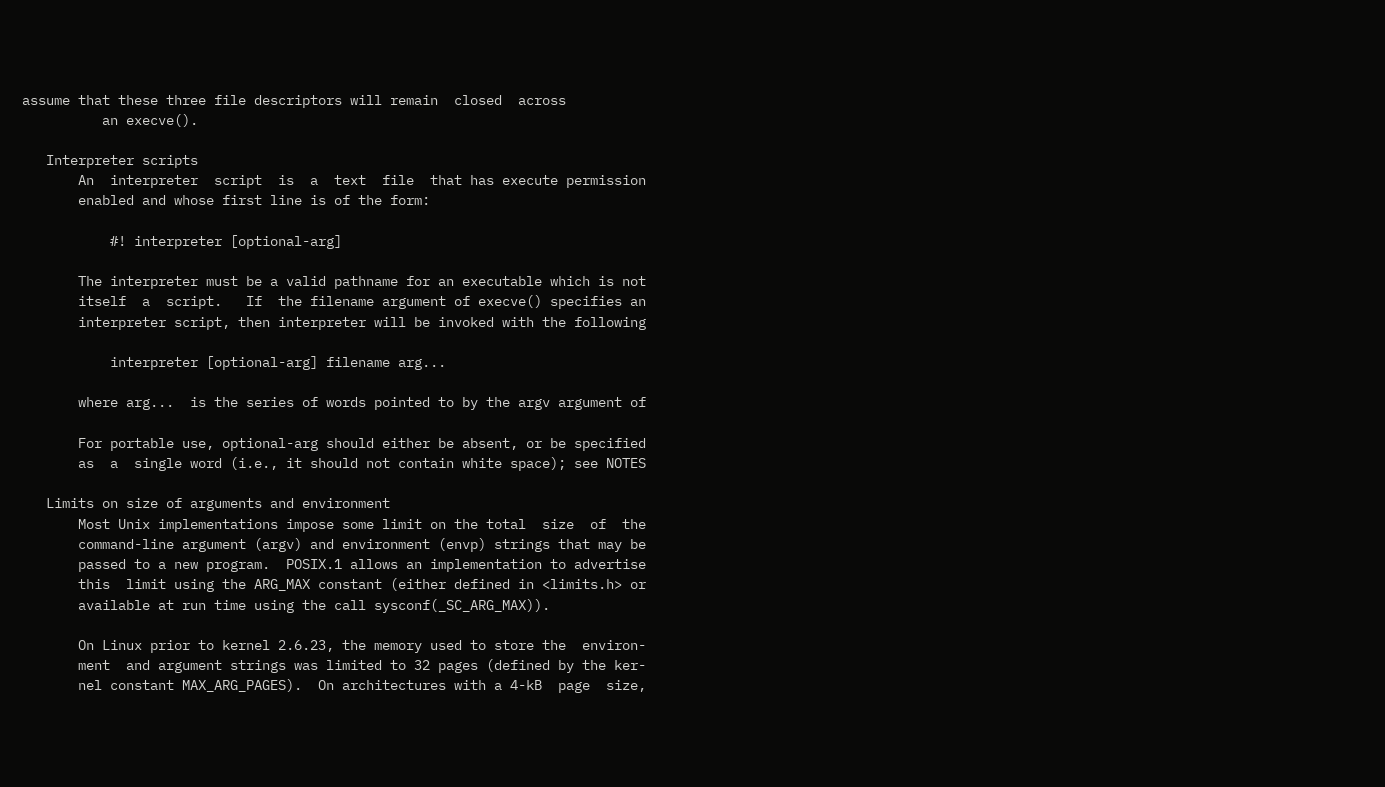assume that these three file descriptors will remain  closed  across
          an execve().

   Interpreter scripts
       An  interpreter  script  is  a  text  file  that has execute permission
       enabled and whose first line is of the form:

           #! interpreter [optional-arg]

       The interpreter must be a valid pathname for an executable which is not
       itself  a  script.   If  the filename argument of execve() specifies an
       interpreter script, then interpreter will be invoked with the following

           interpreter [optional-arg] filename arg...

       where arg...  is the series of words pointed to by the argv argument of

       For portable use, optional-arg should either be absent, or be specified
       as  a  single word (i.e., it should not contain white space); see NOTES

   Limits on size of arguments and environment
       Most Unix implementations impose some limit on the total  size  of  the
       command-line argument (argv) and environment (envp) strings that may be
       passed to a new program.  POSIX.1 allows an implementation to advertise
       this  limit using the ARG_MAX constant (either defined in <limits.h> or
       available at run time using the call sysconf(_SC_ARG_MAX)).

       On Linux prior to kernel 2.6.23, the memory used to store the  environ-
       ment  and argument strings was limited to 32 pages (defined by the ker-
       nel constant MAX_ARG_PAGES).  On architectures with a 4-kB  page  size,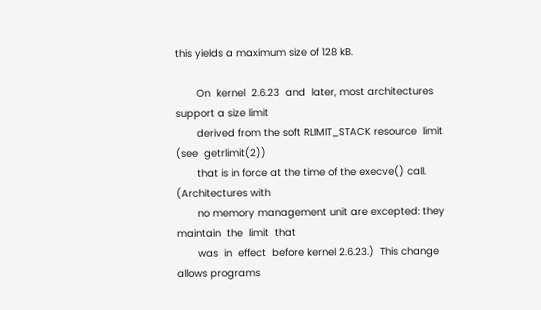this yields a maximum size of 128 kB.

       On  kernel  2.6.23  and  later, most architectures support a size limit
       derived from the soft RLIMIT_STACK resource  limit  (see  getrlimit(2))
       that is in force at the time of the execve() call.  (Architectures with
       no memory management unit are excepted: they maintain  the  limit  that
       was  in  effect  before kernel 2.6.23.)  This change allows programs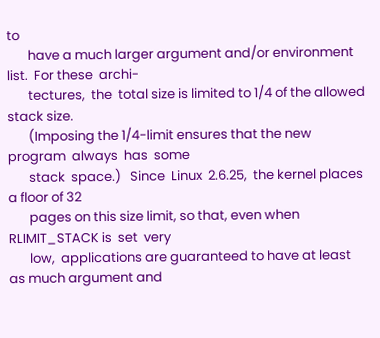to
       have a much larger argument and/or environment list.  For these  archi-
       tectures,  the  total size is limited to 1/4 of the allowed stack size.
       (Imposing the 1/4-limit ensures that the new program  always  has  some
       stack  space.)   Since  Linux  2.6.25,  the kernel places a floor of 32
       pages on this size limit, so that, even when RLIMIT_STACK is  set  very
       low,  applications are guaranteed to have at least as much argument and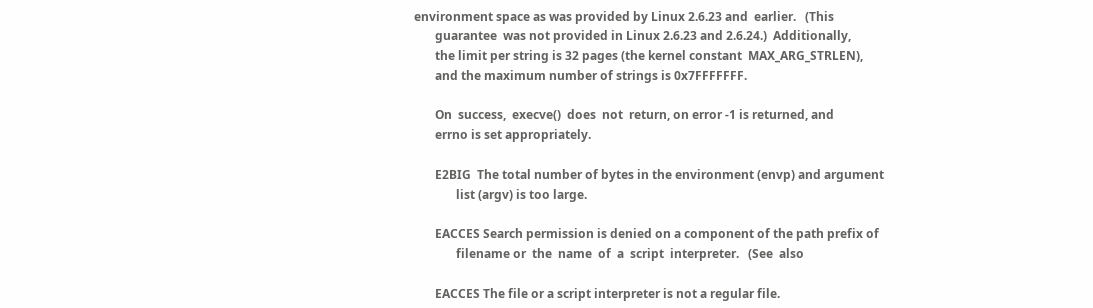environment space as was provided by Linux 2.6.23 and  earlier.   (This
       guarantee  was not provided in Linux 2.6.23 and 2.6.24.)  Additionally,
       the limit per string is 32 pages (the kernel constant  MAX_ARG_STRLEN),
       and the maximum number of strings is 0x7FFFFFFF.

       On  success,  execve()  does  not  return, on error -1 is returned, and
       errno is set appropriately.

       E2BIG  The total number of bytes in the environment (envp) and argument
              list (argv) is too large.

       EACCES Search permission is denied on a component of the path prefix of
              filename or  the  name  of  a  script  interpreter.   (See  also

       EACCES The file or a script interpreter is not a regular file.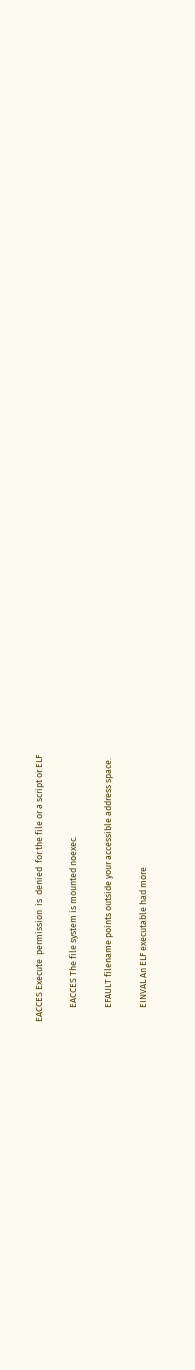EACCES Execute  permission  is  denied  for the file or a script or ELF

       EACCES The file system is mounted noexec.

       EFAULT filename points outside your accessible address space.

       EINVAL An ELF executable had more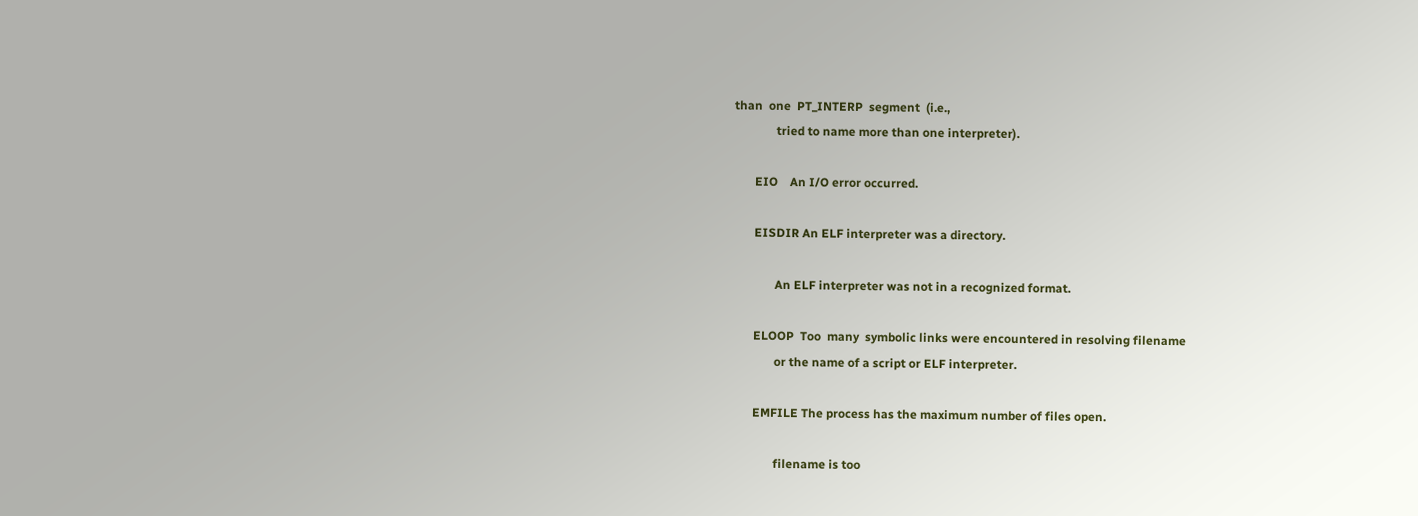than  one  PT_INTERP  segment  (i.e.,
              tried to name more than one interpreter).

       EIO    An I/O error occurred.

       EISDIR An ELF interpreter was a directory.

              An ELF interpreter was not in a recognized format.

       ELOOP  Too  many  symbolic links were encountered in resolving filename
              or the name of a script or ELF interpreter.

       EMFILE The process has the maximum number of files open.

              filename is too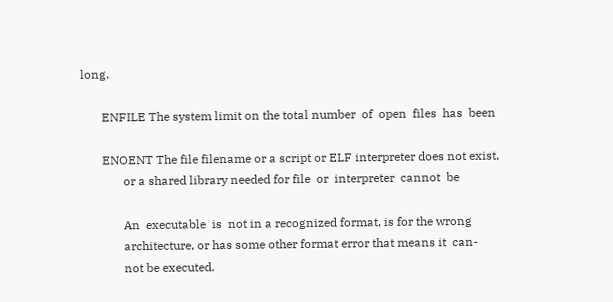long.

       ENFILE The system limit on the total number  of  open  files  has  been

       ENOENT The file filename or a script or ELF interpreter does not exist,
              or a shared library needed for file  or  interpreter  cannot  be

              An  executable  is  not in a recognized format, is for the wrong
              architecture, or has some other format error that means it  can-
              not be executed.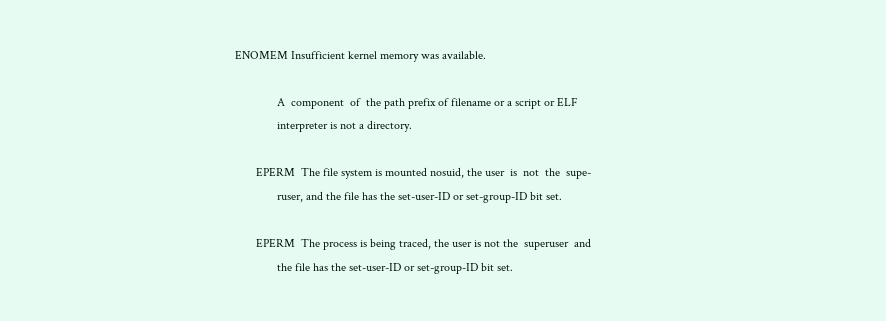ENOMEM Insufficient kernel memory was available.

              A  component  of  the path prefix of filename or a script or ELF
              interpreter is not a directory.

       EPERM  The file system is mounted nosuid, the user  is  not  the  supe-
              ruser, and the file has the set-user-ID or set-group-ID bit set.

       EPERM  The process is being traced, the user is not the  superuser  and
              the file has the set-user-ID or set-group-ID bit set.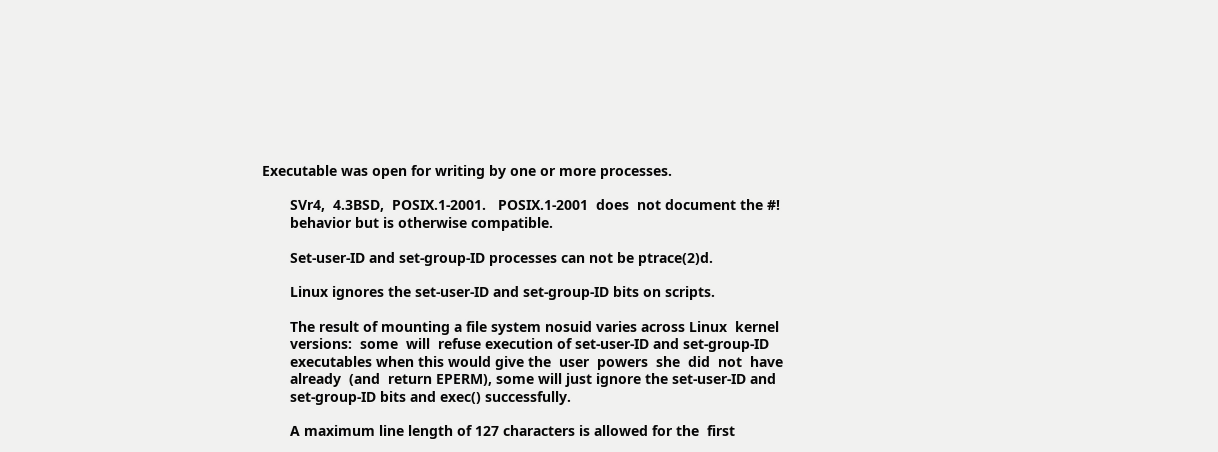Executable was open for writing by one or more processes.

       SVr4,  4.3BSD,  POSIX.1-2001.   POSIX.1-2001  does  not document the #!
       behavior but is otherwise compatible.

       Set-user-ID and set-group-ID processes can not be ptrace(2)d.

       Linux ignores the set-user-ID and set-group-ID bits on scripts.

       The result of mounting a file system nosuid varies across Linux  kernel
       versions:  some  will  refuse execution of set-user-ID and set-group-ID
       executables when this would give the  user  powers  she  did  not  have
       already  (and  return EPERM), some will just ignore the set-user-ID and
       set-group-ID bits and exec() successfully.

       A maximum line length of 127 characters is allowed for the  first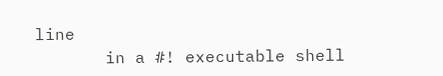line
       in a #! executable shell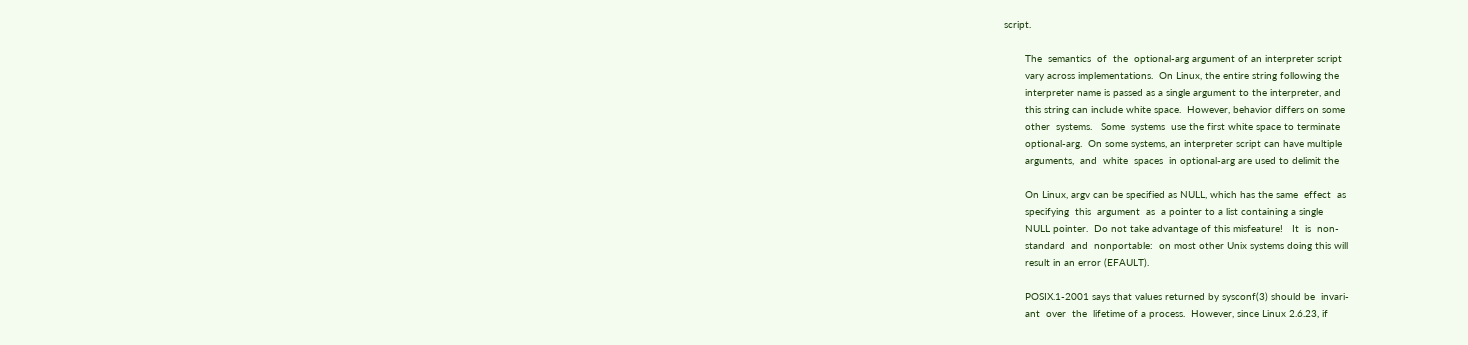script.

       The  semantics  of  the  optional-arg argument of an interpreter script
       vary across implementations.  On Linux, the entire string following the
       interpreter name is passed as a single argument to the interpreter, and
       this string can include white space.  However, behavior differs on some
       other  systems.   Some  systems  use the first white space to terminate
       optional-arg.  On some systems, an interpreter script can have multiple
       arguments,  and  white  spaces  in optional-arg are used to delimit the

       On Linux, argv can be specified as NULL, which has the same  effect  as
       specifying  this  argument  as  a pointer to a list containing a single
       NULL pointer.  Do not take advantage of this misfeature!   It  is  non-
       standard  and  nonportable:  on most other Unix systems doing this will
       result in an error (EFAULT).

       POSIX.1-2001 says that values returned by sysconf(3) should be  invari-
       ant  over  the  lifetime of a process.  However, since Linux 2.6.23, if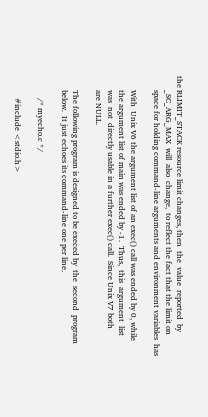the RLIMIT_STACK resource limit changes, then  the  value  reported  by
       _SC_ARG_MAX  will  also  change,  to reflect the fact that the limit on
       space for holding command-line arguments and environment variables  has

       With  Unix V6 the argument list of an exec() call was ended by 0, while
       the argument list of main was ended by -1.  Thus,  this  argument  list
       was  not  directly usable in a further exec() call.  Since Unix V7 both
       are NULL.

       The following program is designed to be execed by  the  second  program
       below.  It just echoes its command-line one per line.

           /* myecho.c */

           #include <stdio.h>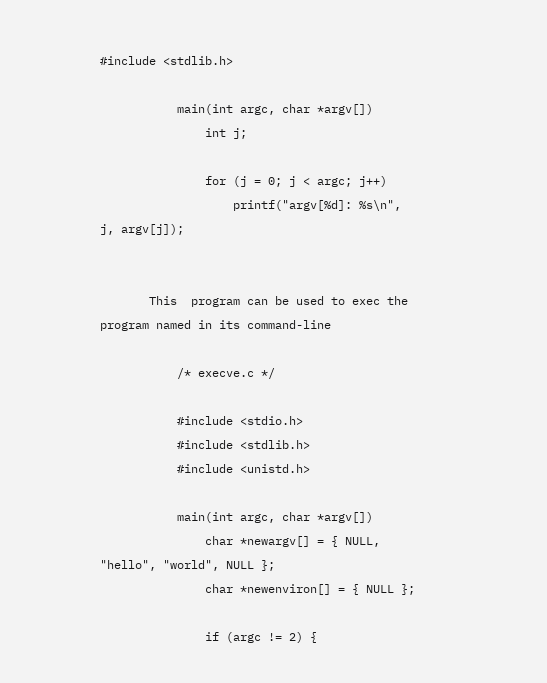#include <stdlib.h>

           main(int argc, char *argv[])
               int j;

               for (j = 0; j < argc; j++)
                   printf("argv[%d]: %s\n", j, argv[j]);


       This  program can be used to exec the program named in its command-line

           /* execve.c */

           #include <stdio.h>
           #include <stdlib.h>
           #include <unistd.h>

           main(int argc, char *argv[])
               char *newargv[] = { NULL, "hello", "world", NULL };
               char *newenviron[] = { NULL };

               if (argc != 2) {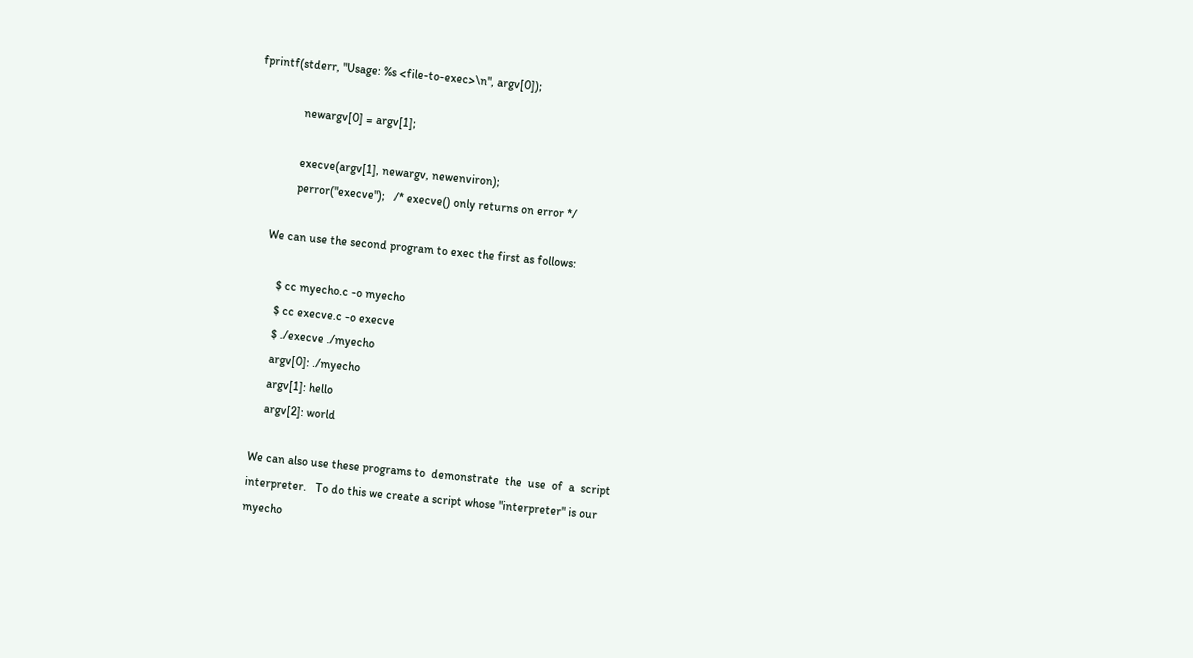fprintf(stderr, "Usage: %s <file-to-exec>\n", argv[0]);

               newargv[0] = argv[1];

               execve(argv[1], newargv, newenviron);
               perror("execve");   /* execve() only returns on error */

       We can use the second program to exec the first as follows:

           $ cc myecho.c -o myecho
           $ cc execve.c -o execve
           $ ./execve ./myecho
           argv[0]: ./myecho
           argv[1]: hello
           argv[2]: world

       We can also use these programs to  demonstrate  the  use  of  a  script
       interpreter.   To do this we create a script whose "interpreter" is our
       myecho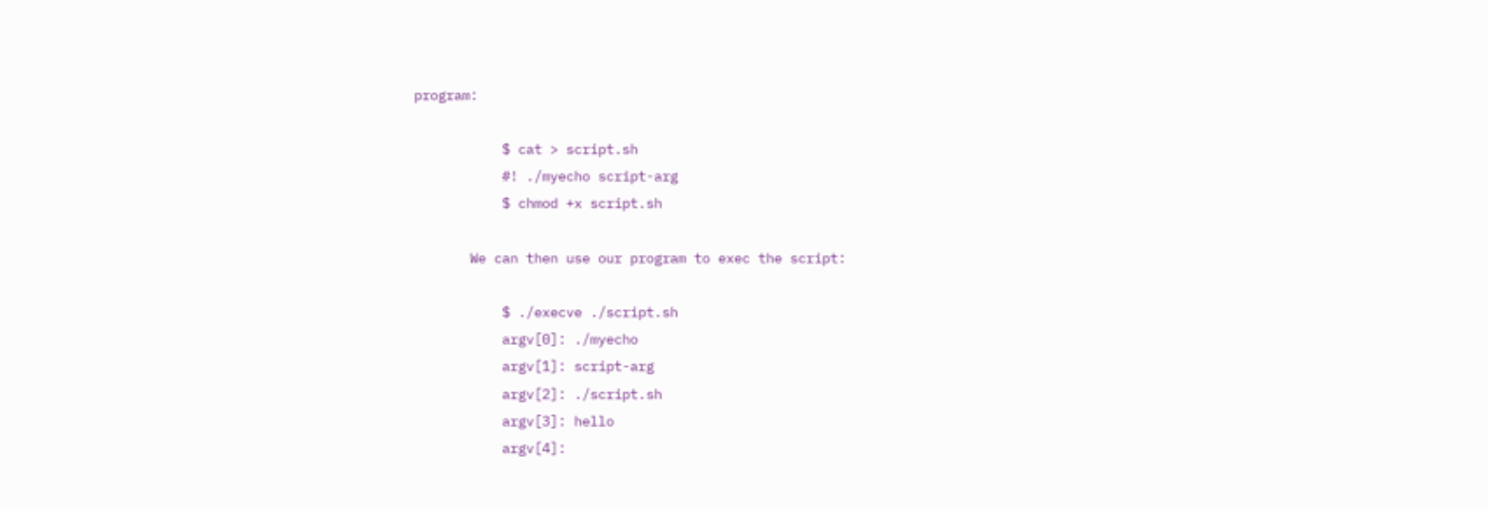program:

           $ cat > script.sh
           #! ./myecho script-arg
           $ chmod +x script.sh

       We can then use our program to exec the script:

           $ ./execve ./script.sh
           argv[0]: ./myecho
           argv[1]: script-arg
           argv[2]: ./script.sh
           argv[3]: hello
           argv[4]: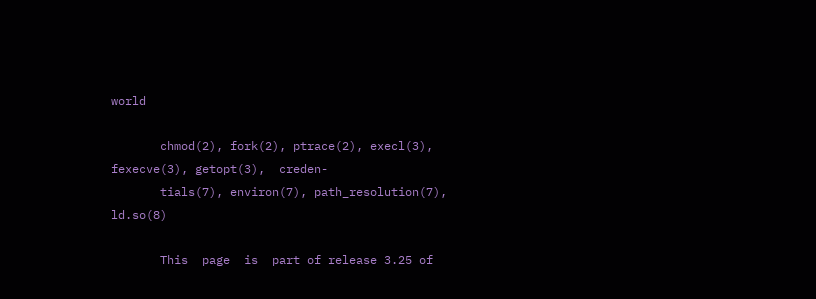world

       chmod(2), fork(2), ptrace(2), execl(3), fexecve(3), getopt(3),  creden-
       tials(7), environ(7), path_resolution(7), ld.so(8)

       This  page  is  part of release 3.25 of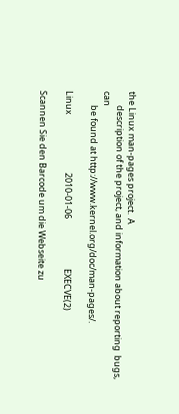the Linux man-pages project.  A
       description of the project, and information about reporting  bugs,  can
       be found at http://www.kernel.org/doc/man-pages/.

Linux                             2010-01-06                         EXECVE(2)

Scannen Sie den Barcode um die Webseite zu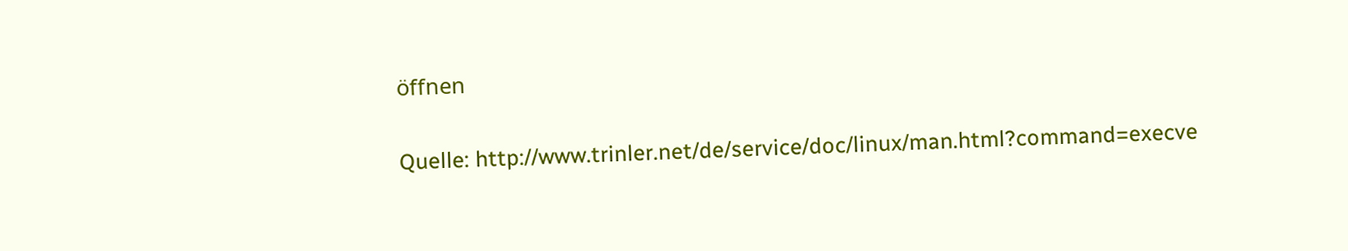öffnen

Quelle: http://www.trinler.net/de/service/doc/linux/man.html?command=execve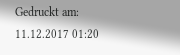Gedruckt am: 11.12.2017 01:20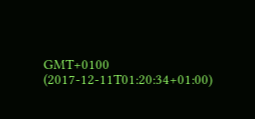GMT+0100 (2017-12-11T01:20:34+01:00)